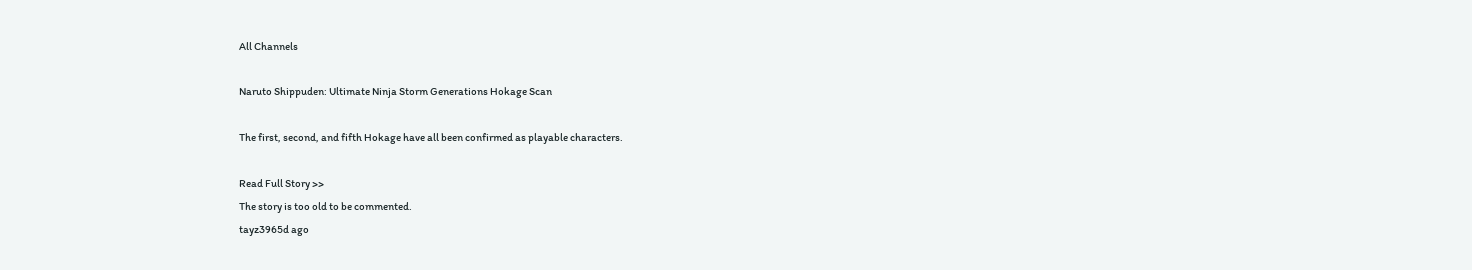All Channels

Naruto Shippuden: Ultimate Ninja Storm Generations Hokage Scan

The first, second, and fifth Hokage have all been confirmed as playable characters.

Read Full Story >>
The story is too old to be commented.
tayz3965d ago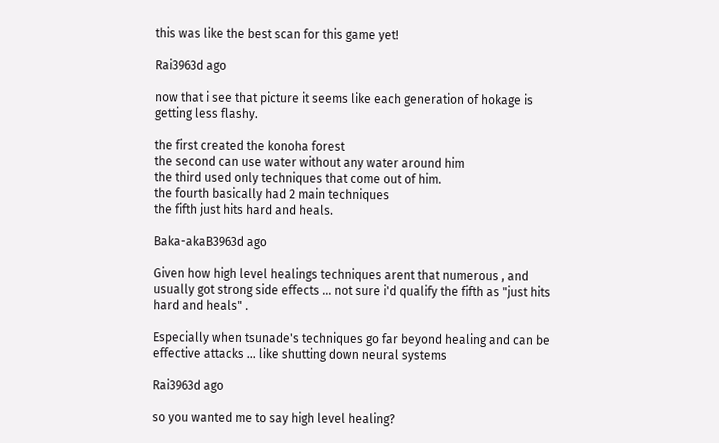this was like the best scan for this game yet!

Rai3963d ago

now that i see that picture it seems like each generation of hokage is getting less flashy.

the first created the konoha forest
the second can use water without any water around him
the third used only techniques that come out of him.
the fourth basically had 2 main techniques
the fifth just hits hard and heals.

Baka-akaB3963d ago

Given how high level healings techniques arent that numerous , and usually got strong side effects ... not sure i'd qualify the fifth as "just hits hard and heals" .

Especially when tsunade's techniques go far beyond healing and can be effective attacks ... like shutting down neural systems

Rai3963d ago

so you wanted me to say high level healing?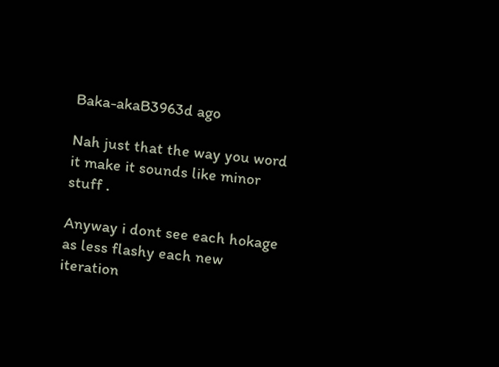Baka-akaB3963d ago

Nah just that the way you word it make it sounds like minor stuff .

Anyway i dont see each hokage as less flashy each new iteration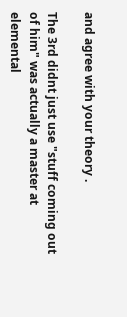and agree with your theory .

The 3rd didnt just use "stuff coming out of him" was actually a master at elemental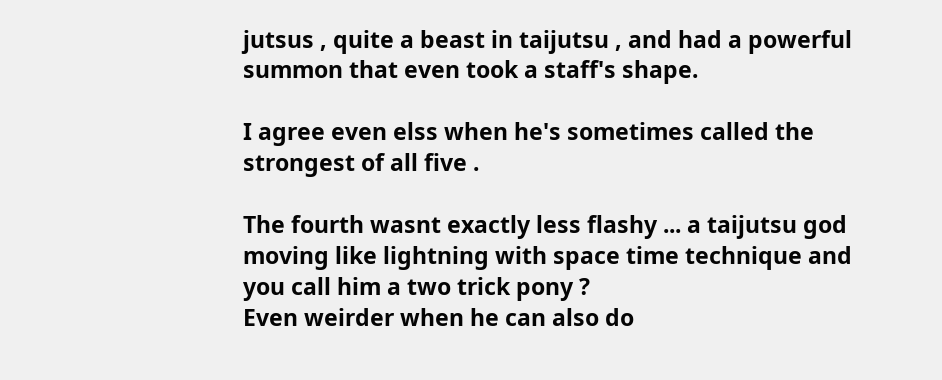jutsus , quite a beast in taijutsu , and had a powerful summon that even took a staff's shape.

I agree even elss when he's sometimes called the strongest of all five .

The fourth wasnt exactly less flashy ... a taijutsu god moving like lightning with space time technique and you call him a two trick pony ?
Even weirder when he can also do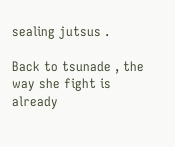sealing jutsus .

Back to tsunade , the way she fight is already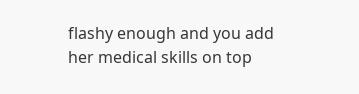flashy enough and you add her medical skills on top